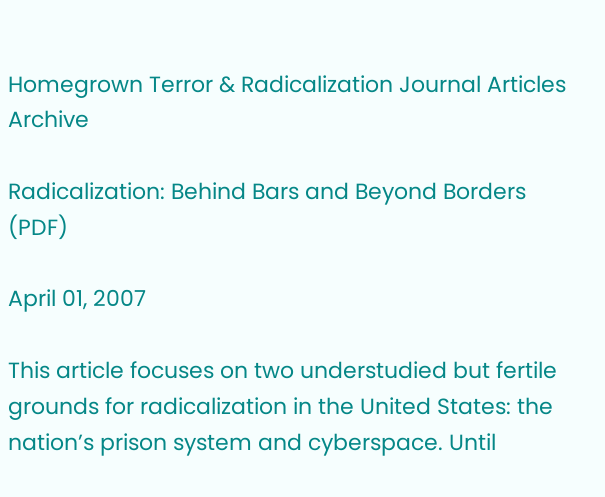Homegrown Terror & Radicalization Journal Articles Archive

Radicalization: Behind Bars and Beyond Borders (PDF)

April 01, 2007

This article focuses on two understudied but fertile grounds for radicalization in the United States: the nation’s prison system and cyberspace. Until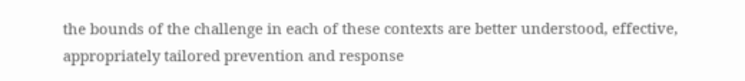the bounds of the challenge in each of these contexts are better understood, effective, appropriately tailored prevention and response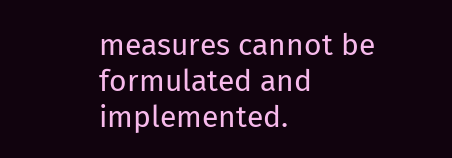measures cannot be formulated and implemented.